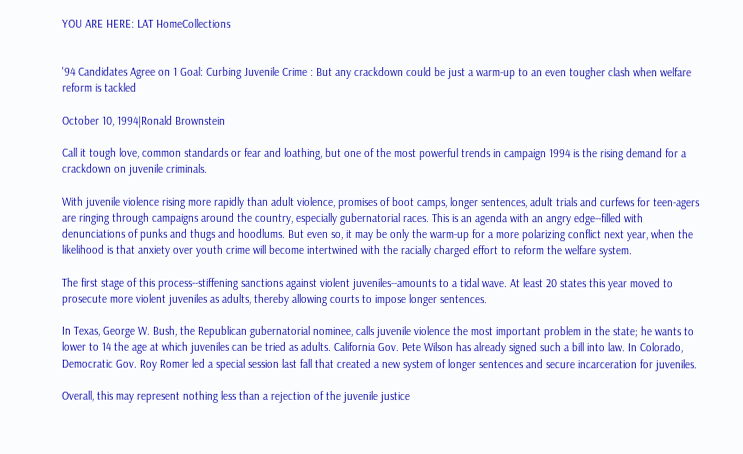YOU ARE HERE: LAT HomeCollections


'94 Candidates Agree on 1 Goal: Curbing Juvenile Crime : But any crackdown could be just a warm-up to an even tougher clash when welfare reform is tackled

October 10, 1994|Ronald Brownstein

Call it tough love, common standards or fear and loathing, but one of the most powerful trends in campaign 1994 is the rising demand for a crackdown on juvenile criminals.

With juvenile violence rising more rapidly than adult violence, promises of boot camps, longer sentences, adult trials and curfews for teen-agers are ringing through campaigns around the country, especially gubernatorial races. This is an agenda with an angry edge--filled with denunciations of punks and thugs and hoodlums. But even so, it may be only the warm-up for a more polarizing conflict next year, when the likelihood is that anxiety over youth crime will become intertwined with the racially charged effort to reform the welfare system.

The first stage of this process--stiffening sanctions against violent juveniles--amounts to a tidal wave. At least 20 states this year moved to prosecute more violent juveniles as adults, thereby allowing courts to impose longer sentences.

In Texas, George W. Bush, the Republican gubernatorial nominee, calls juvenile violence the most important problem in the state; he wants to lower to 14 the age at which juveniles can be tried as adults. California Gov. Pete Wilson has already signed such a bill into law. In Colorado, Democratic Gov. Roy Romer led a special session last fall that created a new system of longer sentences and secure incarceration for juveniles.

Overall, this may represent nothing less than a rejection of the juvenile justice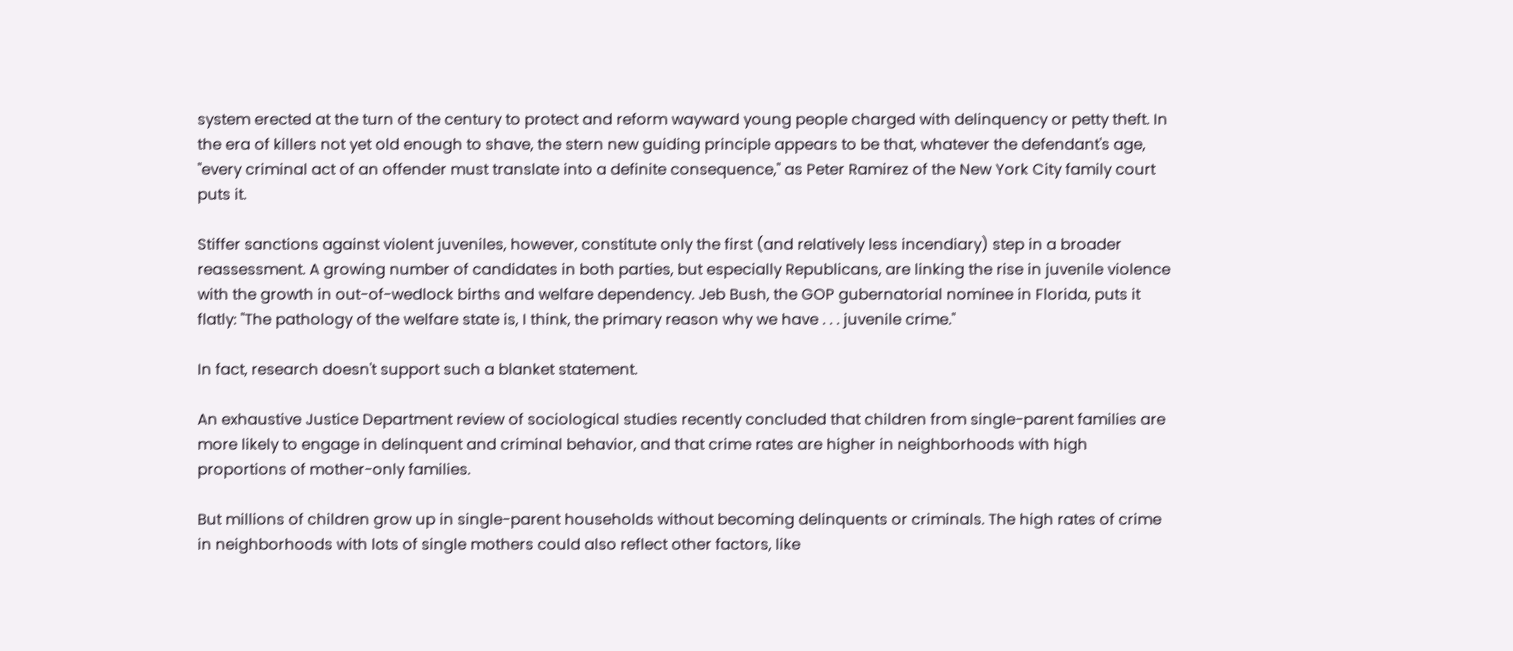system erected at the turn of the century to protect and reform wayward young people charged with delinquency or petty theft. In the era of killers not yet old enough to shave, the stern new guiding principle appears to be that, whatever the defendant's age, "every criminal act of an offender must translate into a definite consequence," as Peter Ramirez of the New York City family court puts it.

Stiffer sanctions against violent juveniles, however, constitute only the first (and relatively less incendiary) step in a broader reassessment. A growing number of candidates in both parties, but especially Republicans, are linking the rise in juvenile violence with the growth in out-of-wedlock births and welfare dependency. Jeb Bush, the GOP gubernatorial nominee in Florida, puts it flatly: "The pathology of the welfare state is, I think, the primary reason why we have . . . juvenile crime."

In fact, research doesn't support such a blanket statement.

An exhaustive Justice Department review of sociological studies recently concluded that children from single-parent families are more likely to engage in delinquent and criminal behavior, and that crime rates are higher in neighborhoods with high proportions of mother-only families.

But millions of children grow up in single-parent households without becoming delinquents or criminals. The high rates of crime in neighborhoods with lots of single mothers could also reflect other factors, like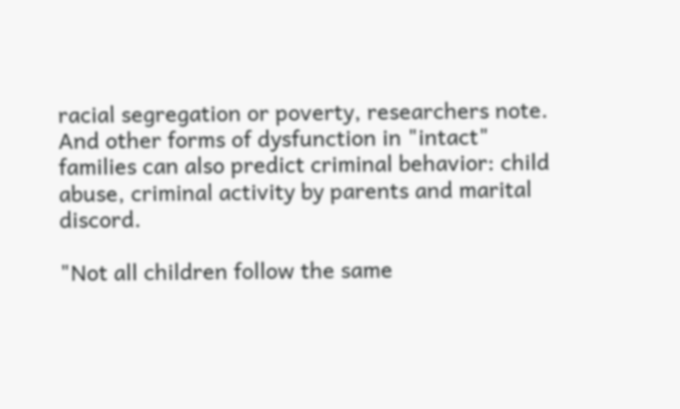racial segregation or poverty, researchers note. And other forms of dysfunction in "intact" families can also predict criminal behavior: child abuse, criminal activity by parents and marital discord.

"Not all children follow the same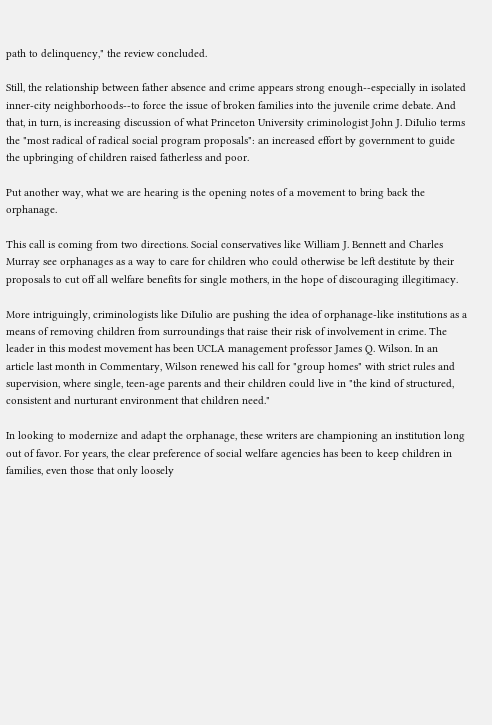path to delinquency," the review concluded.

Still, the relationship between father absence and crime appears strong enough--especially in isolated inner-city neighborhoods--to force the issue of broken families into the juvenile crime debate. And that, in turn, is increasing discussion of what Princeton University criminologist John J. DiIulio terms the "most radical of radical social program proposals": an increased effort by government to guide the upbringing of children raised fatherless and poor.

Put another way, what we are hearing is the opening notes of a movement to bring back the orphanage.

This call is coming from two directions. Social conservatives like William J. Bennett and Charles Murray see orphanages as a way to care for children who could otherwise be left destitute by their proposals to cut off all welfare benefits for single mothers, in the hope of discouraging illegitimacy.

More intriguingly, criminologists like DiIulio are pushing the idea of orphanage-like institutions as a means of removing children from surroundings that raise their risk of involvement in crime. The leader in this modest movement has been UCLA management professor James Q. Wilson. In an article last month in Commentary, Wilson renewed his call for "group homes" with strict rules and supervision, where single, teen-age parents and their children could live in "the kind of structured, consistent and nurturant environment that children need."

In looking to modernize and adapt the orphanage, these writers are championing an institution long out of favor. For years, the clear preference of social welfare agencies has been to keep children in families, even those that only loosely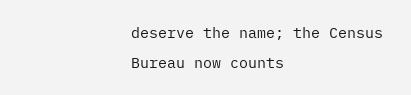deserve the name; the Census Bureau now counts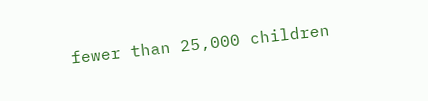fewer than 25,000 children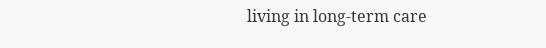living in long-term care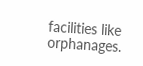facilities like orphanages.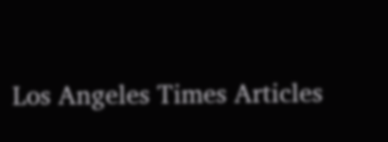Los Angeles Times Articles